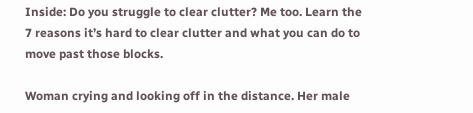Inside: Do you struggle to clear clutter? Me too. Learn the 7 reasons it’s hard to clear clutter and what you can do to move past those blocks.

Woman crying and looking off in the distance. Her male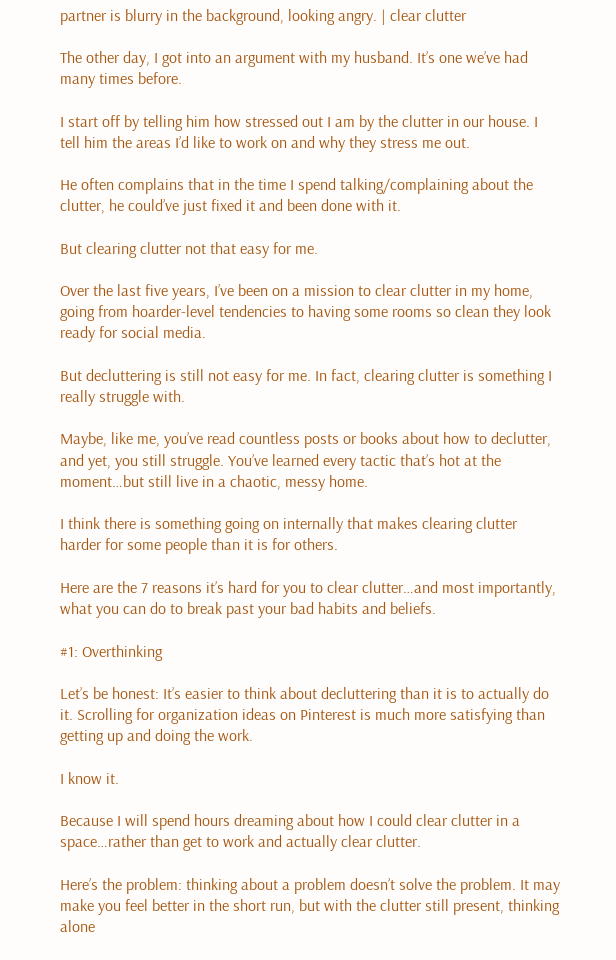partner is blurry in the background, looking angry. | clear clutter

The other day, I got into an argument with my husband. It’s one we’ve had many times before.

I start off by telling him how stressed out I am by the clutter in our house. I tell him the areas I’d like to work on and why they stress me out.

He often complains that in the time I spend talking/complaining about the clutter, he could’ve just fixed it and been done with it.

But clearing clutter not that easy for me.

Over the last five years, I’ve been on a mission to clear clutter in my home, going from hoarder-level tendencies to having some rooms so clean they look ready for social media.

But decluttering is still not easy for me. In fact, clearing clutter is something I really struggle with.

Maybe, like me, you’ve read countless posts or books about how to declutter, and yet, you still struggle. You’ve learned every tactic that’s hot at the moment…but still live in a chaotic, messy home.

I think there is something going on internally that makes clearing clutter harder for some people than it is for others.

Here are the 7 reasons it’s hard for you to clear clutter…and most importantly, what you can do to break past your bad habits and beliefs.

#1: Overthinking

Let’s be honest: It’s easier to think about decluttering than it is to actually do it. Scrolling for organization ideas on Pinterest is much more satisfying than getting up and doing the work.

I know it.

Because I will spend hours dreaming about how I could clear clutter in a space…rather than get to work and actually clear clutter.

Here’s the problem: thinking about a problem doesn’t solve the problem. It may make you feel better in the short run, but with the clutter still present, thinking alone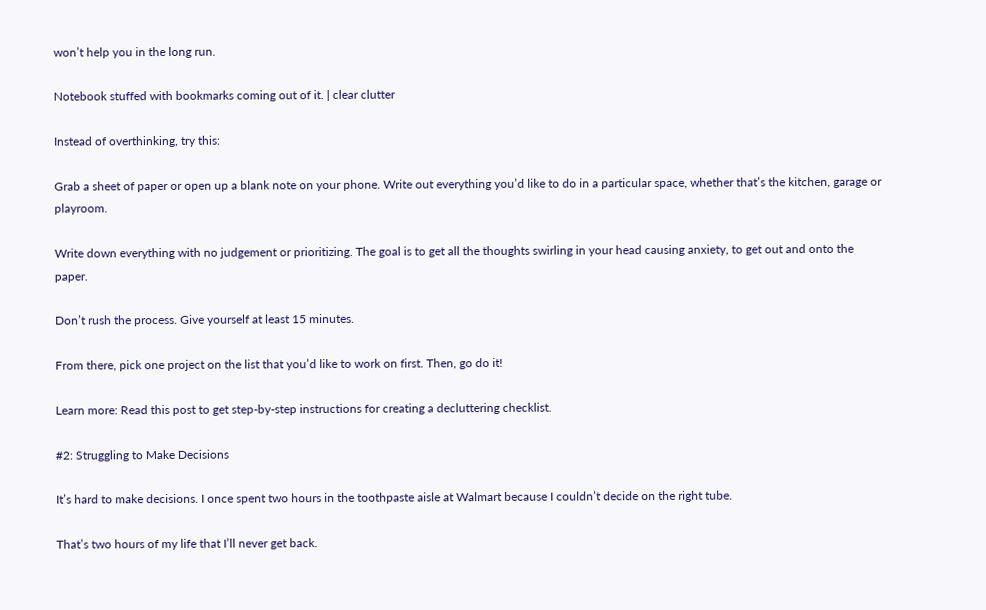won’t help you in the long run.

Notebook stuffed with bookmarks coming out of it. | clear clutter

Instead of overthinking, try this:

Grab a sheet of paper or open up a blank note on your phone. Write out everything you’d like to do in a particular space, whether that’s the kitchen, garage or playroom.

Write down everything with no judgement or prioritizing. The goal is to get all the thoughts swirling in your head causing anxiety, to get out and onto the paper.

Don’t rush the process. Give yourself at least 15 minutes.

From there, pick one project on the list that you’d like to work on first. Then, go do it!

Learn more: Read this post to get step-by-step instructions for creating a decluttering checklist.

#2: Struggling to Make Decisions

It’s hard to make decisions. I once spent two hours in the toothpaste aisle at Walmart because I couldn’t decide on the right tube.

That’s two hours of my life that I’ll never get back.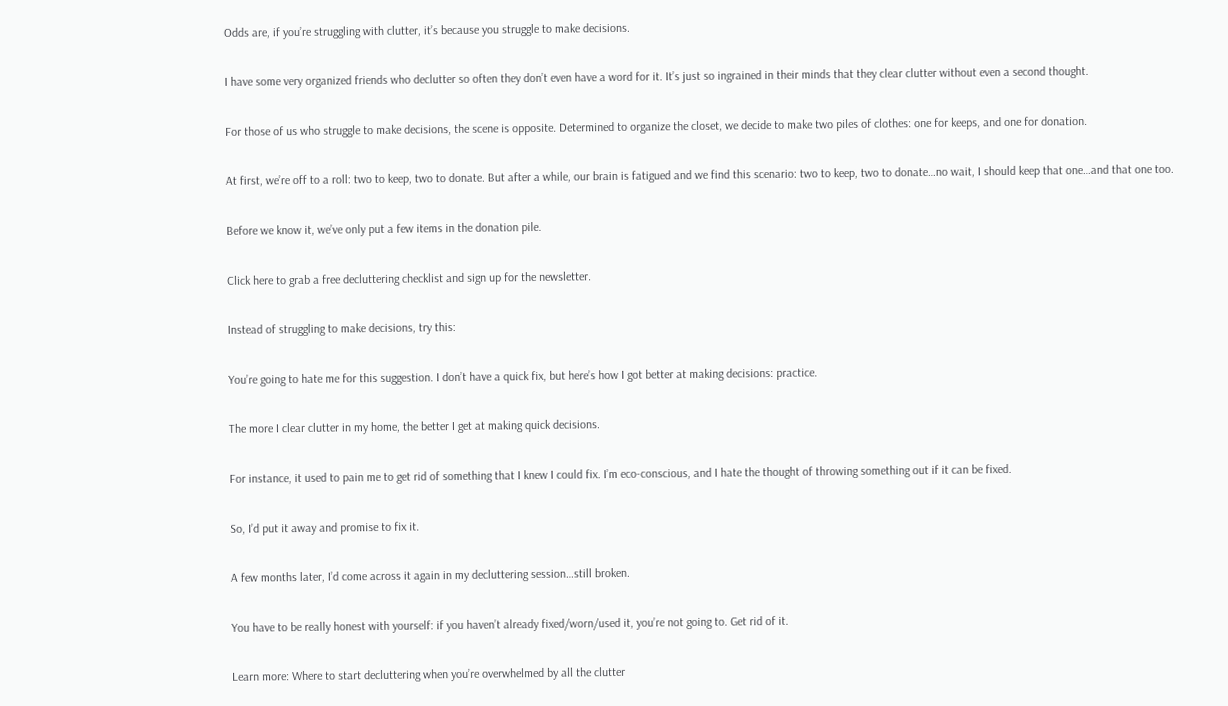Odds are, if you’re struggling with clutter, it’s because you struggle to make decisions.

I have some very organized friends who declutter so often they don’t even have a word for it. It’s just so ingrained in their minds that they clear clutter without even a second thought.

For those of us who struggle to make decisions, the scene is opposite. Determined to organize the closet, we decide to make two piles of clothes: one for keeps, and one for donation.

At first, we’re off to a roll: two to keep, two to donate. But after a while, our brain is fatigued and we find this scenario: two to keep, two to donate…no wait, I should keep that one…and that one too.

Before we know it, we’ve only put a few items in the donation pile.

Click here to grab a free decluttering checklist and sign up for the newsletter.

Instead of struggling to make decisions, try this:

You’re going to hate me for this suggestion. I don’t have a quick fix, but here’s how I got better at making decisions: practice.

The more I clear clutter in my home, the better I get at making quick decisions.

For instance, it used to pain me to get rid of something that I knew I could fix. I’m eco-conscious, and I hate the thought of throwing something out if it can be fixed.

So, I’d put it away and promise to fix it.

A few months later, I’d come across it again in my decluttering session…still broken.

You have to be really honest with yourself: if you haven’t already fixed/worn/used it, you’re not going to. Get rid of it.

Learn more: Where to start decluttering when you’re overwhelmed by all the clutter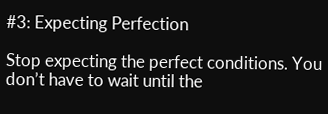#3: Expecting Perfection

Stop expecting the perfect conditions. You don’t have to wait until the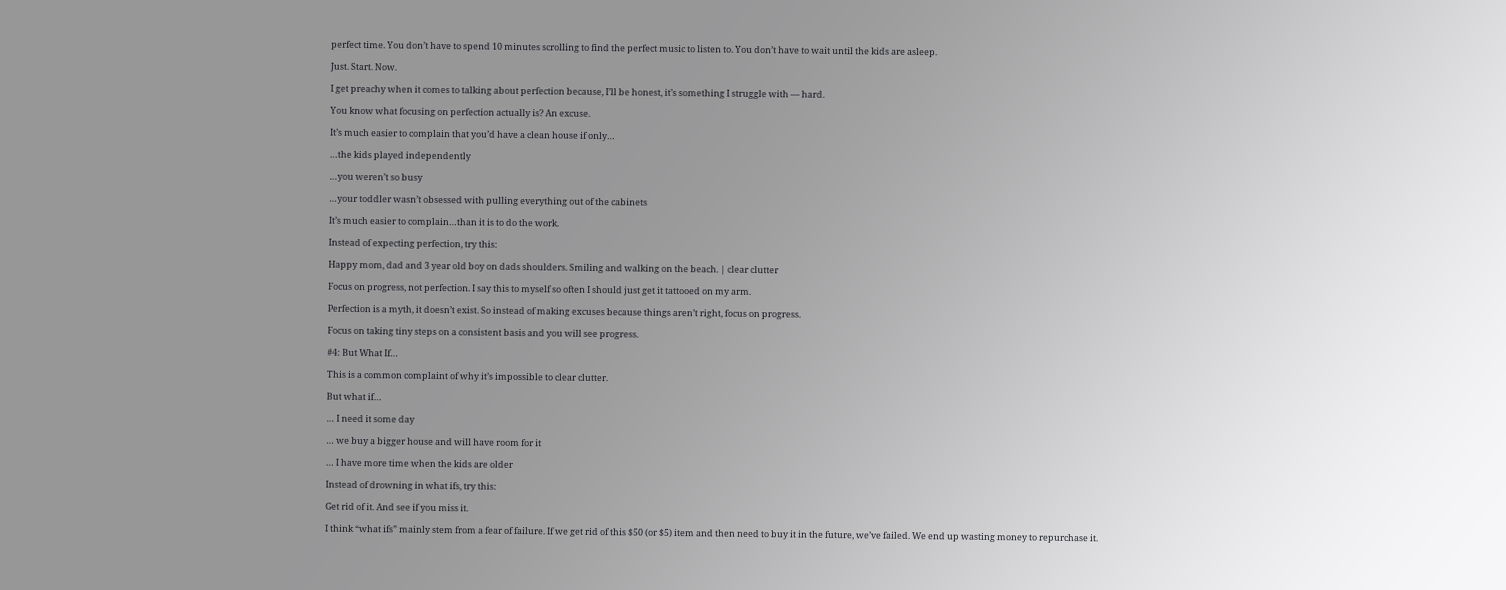perfect time. You don’t have to spend 10 minutes scrolling to find the perfect music to listen to. You don’t have to wait until the kids are asleep.

Just. Start. Now.

I get preachy when it comes to talking about perfection because, I’ll be honest, it’s something I struggle with — hard.

You know what focusing on perfection actually is? An excuse.

It’s much easier to complain that you’d have a clean house if only…

…the kids played independently

…you weren’t so busy

…your toddler wasn’t obsessed with pulling everything out of the cabinets

It’s much easier to complain…than it is to do the work.

Instead of expecting perfection, try this:

Happy mom, dad and 3 year old boy on dads shoulders. Smiling and walking on the beach. | clear clutter

Focus on progress, not perfection. I say this to myself so often I should just get it tattooed on my arm.

Perfection is a myth, it doesn’t exist. So instead of making excuses because things aren’t right, focus on progress.

Focus on taking tiny steps on a consistent basis and you will see progress.

#4: But What If…

This is a common complaint of why it’s impossible to clear clutter.

But what if…

… I need it some day

… we buy a bigger house and will have room for it

… I have more time when the kids are older

Instead of drowning in what ifs, try this:

Get rid of it. And see if you miss it.

I think “what ifs” mainly stem from a fear of failure. If we get rid of this $50 (or $5) item and then need to buy it in the future, we’ve failed. We end up wasting money to repurchase it.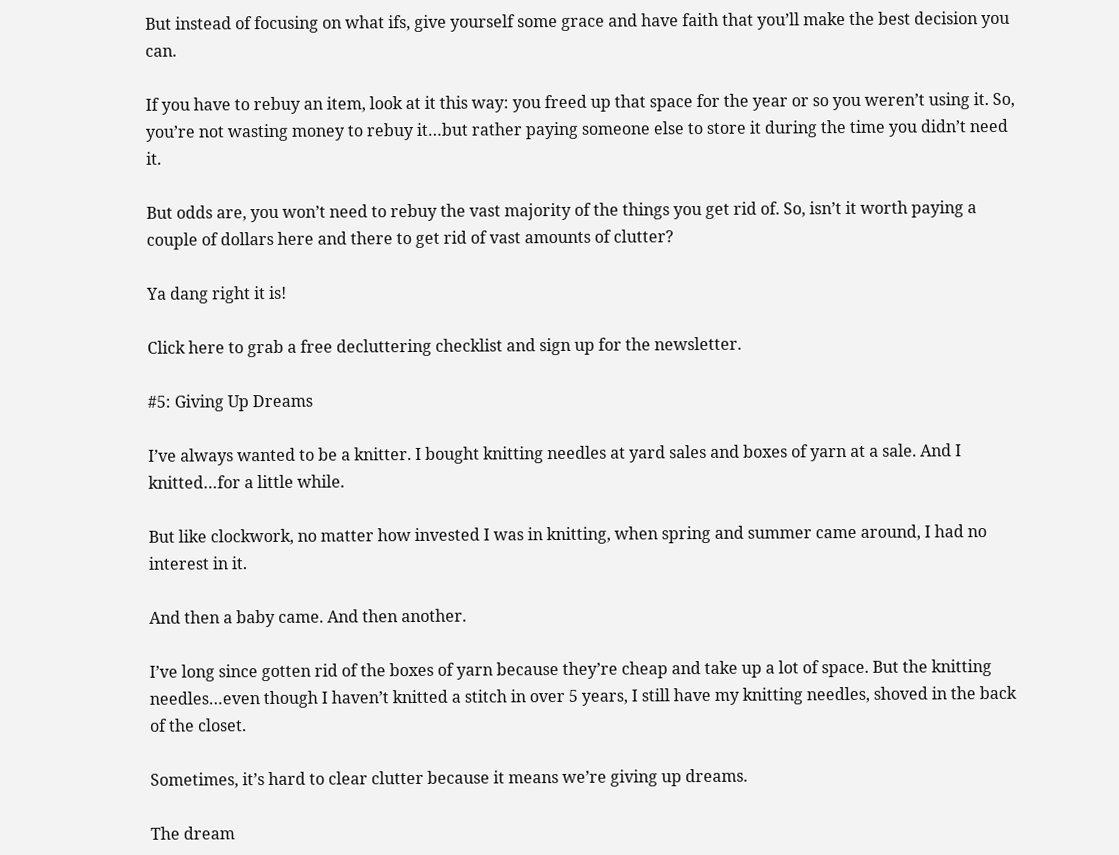But instead of focusing on what ifs, give yourself some grace and have faith that you’ll make the best decision you can.

If you have to rebuy an item, look at it this way: you freed up that space for the year or so you weren’t using it. So, you’re not wasting money to rebuy it…but rather paying someone else to store it during the time you didn’t need it.

But odds are, you won’t need to rebuy the vast majority of the things you get rid of. So, isn’t it worth paying a couple of dollars here and there to get rid of vast amounts of clutter?

Ya dang right it is!

Click here to grab a free decluttering checklist and sign up for the newsletter.

#5: Giving Up Dreams

I’ve always wanted to be a knitter. I bought knitting needles at yard sales and boxes of yarn at a sale. And I knitted…for a little while.

But like clockwork, no matter how invested I was in knitting, when spring and summer came around, I had no interest in it.

And then a baby came. And then another.

I’ve long since gotten rid of the boxes of yarn because they’re cheap and take up a lot of space. But the knitting needles…even though I haven’t knitted a stitch in over 5 years, I still have my knitting needles, shoved in the back of the closet.

Sometimes, it’s hard to clear clutter because it means we’re giving up dreams.

The dream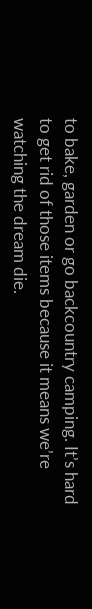to bake, garden or go backcountry camping. It’s hard to get rid of those items because it means we’re watching the dream die.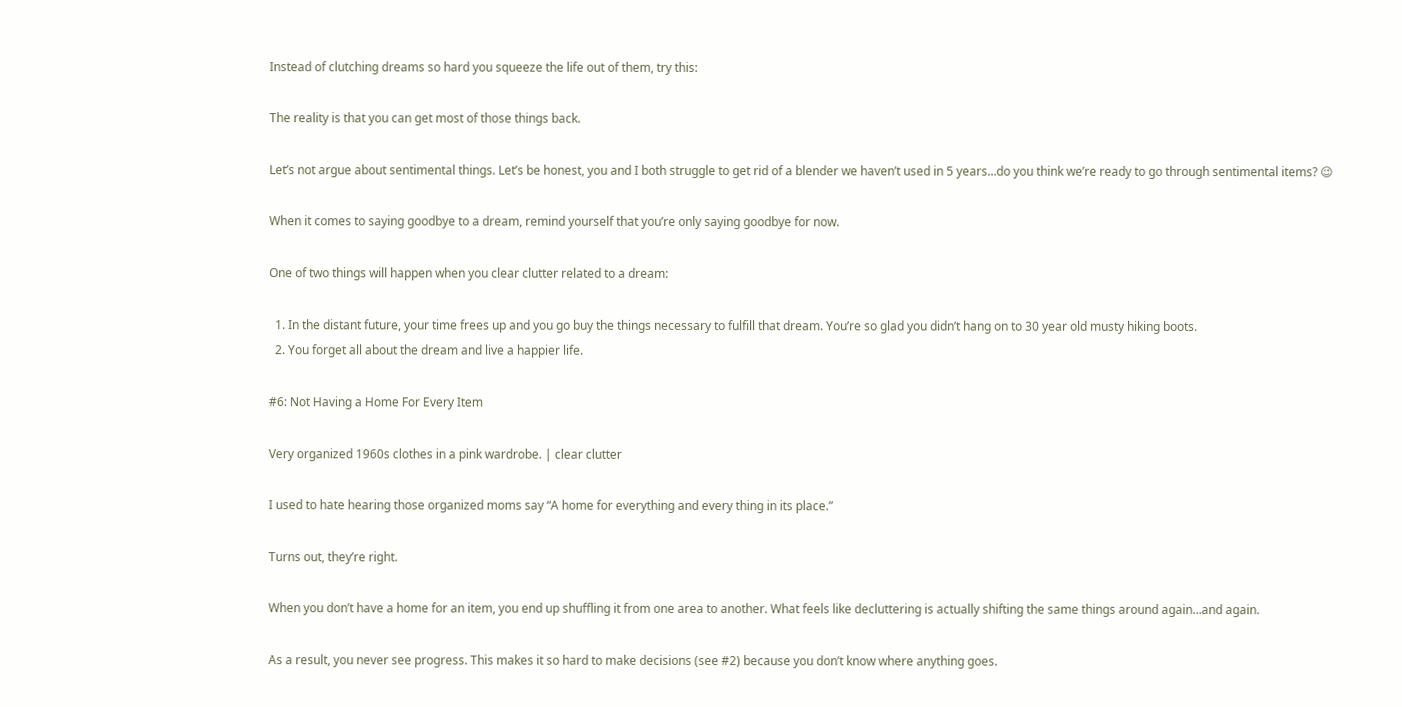Instead of clutching dreams so hard you squeeze the life out of them, try this:

The reality is that you can get most of those things back.

Let’s not argue about sentimental things. Let’s be honest, you and I both struggle to get rid of a blender we haven’t used in 5 years…do you think we’re ready to go through sentimental items? 😉

When it comes to saying goodbye to a dream, remind yourself that you’re only saying goodbye for now.

One of two things will happen when you clear clutter related to a dream:

  1. In the distant future, your time frees up and you go buy the things necessary to fulfill that dream. You’re so glad you didn’t hang on to 30 year old musty hiking boots.
  2. You forget all about the dream and live a happier life.

#6: Not Having a Home For Every Item

Very organized 1960s clothes in a pink wardrobe. | clear clutter

I used to hate hearing those organized moms say “A home for everything and every thing in its place.”

Turns out, they’re right.

When you don’t have a home for an item, you end up shuffling it from one area to another. What feels like decluttering is actually shifting the same things around again…and again.

As a result, you never see progress. This makes it so hard to make decisions (see #2) because you don’t know where anything goes.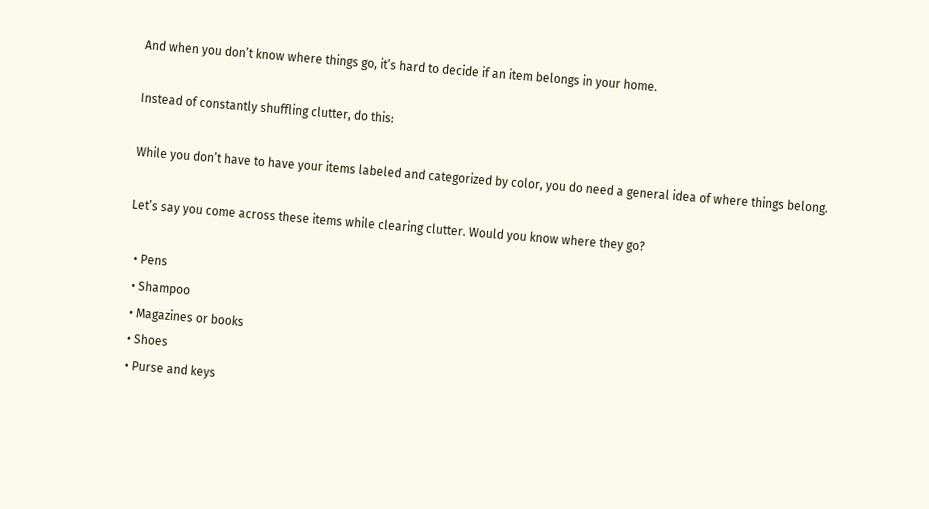And when you don’t know where things go, it’s hard to decide if an item belongs in your home.

Instead of constantly shuffling clutter, do this:

While you don’t have to have your items labeled and categorized by color, you do need a general idea of where things belong.

Let’s say you come across these items while clearing clutter. Would you know where they go?

  • Pens
  • Shampoo
  • Magazines or books
  • Shoes
  • Purse and keys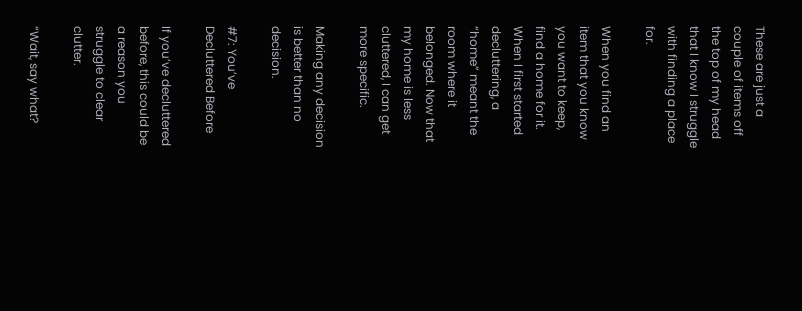These are just a couple of items off the top of my head that I know I struggle with finding a place for.

When you find an item that you know you want to keep, find a home for it. When I first started decluttering, a “home” meant the room where it belonged. Now that my home is less cluttered, I can get more specific.

Making any decision is better than no decision.

#7: You’ve Decluttered Before

If you’ve decluttered before, this could be a reason you struggle to clear clutter.

“Wait, say what?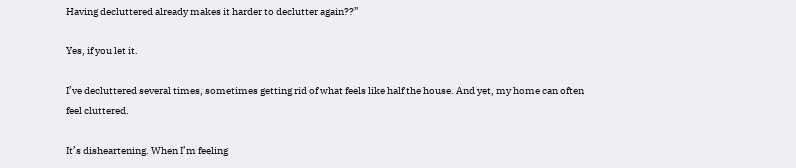Having decluttered already makes it harder to declutter again??”

Yes, if you let it.

I’ve decluttered several times, sometimes getting rid of what feels like half the house. And yet, my home can often feel cluttered.

It’s disheartening. When I’m feeling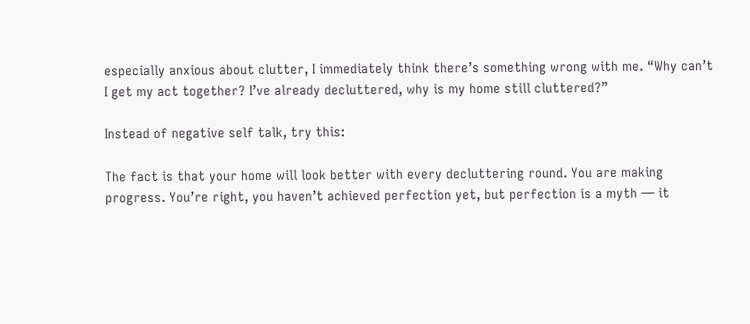especially anxious about clutter, I immediately think there’s something wrong with me. “Why can’t I get my act together? I’ve already decluttered, why is my home still cluttered?”

Instead of negative self talk, try this:

The fact is that your home will look better with every decluttering round. You are making progress. You’re right, you haven’t achieved perfection yet, but perfection is a myth — it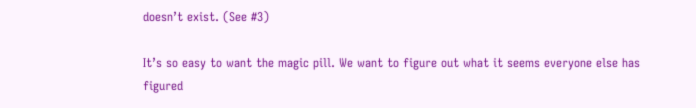doesn’t exist. (See #3)

It’s so easy to want the magic pill. We want to figure out what it seems everyone else has figured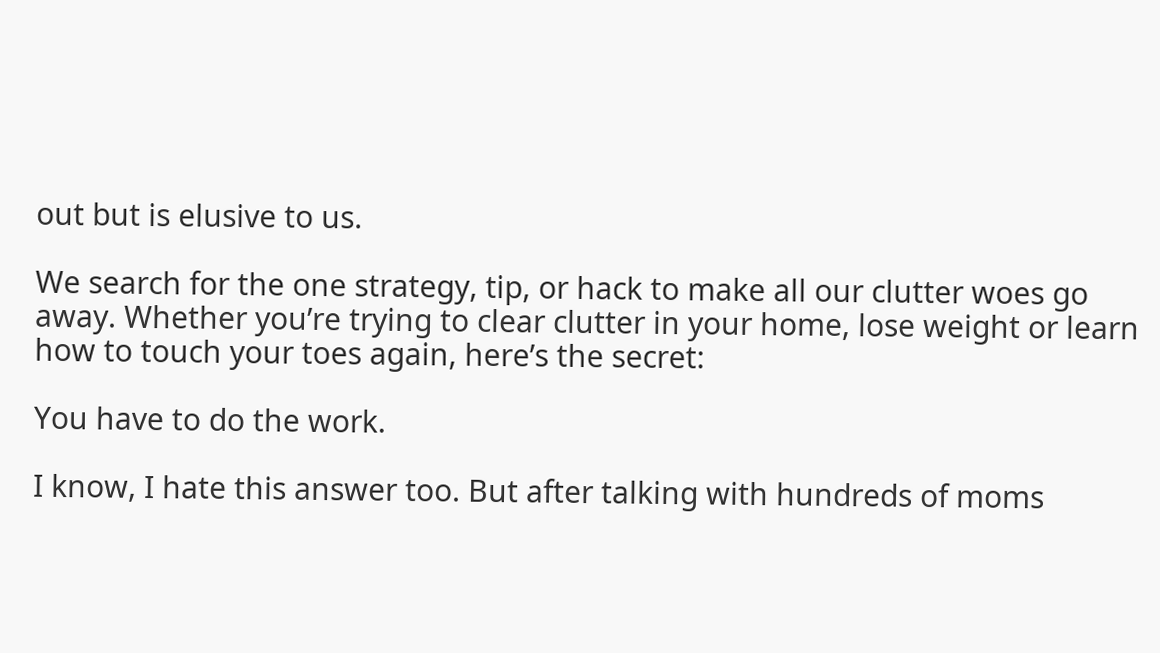out but is elusive to us.

We search for the one strategy, tip, or hack to make all our clutter woes go away. Whether you’re trying to clear clutter in your home, lose weight or learn how to touch your toes again, here’s the secret:

You have to do the work.

I know, I hate this answer too. But after talking with hundreds of moms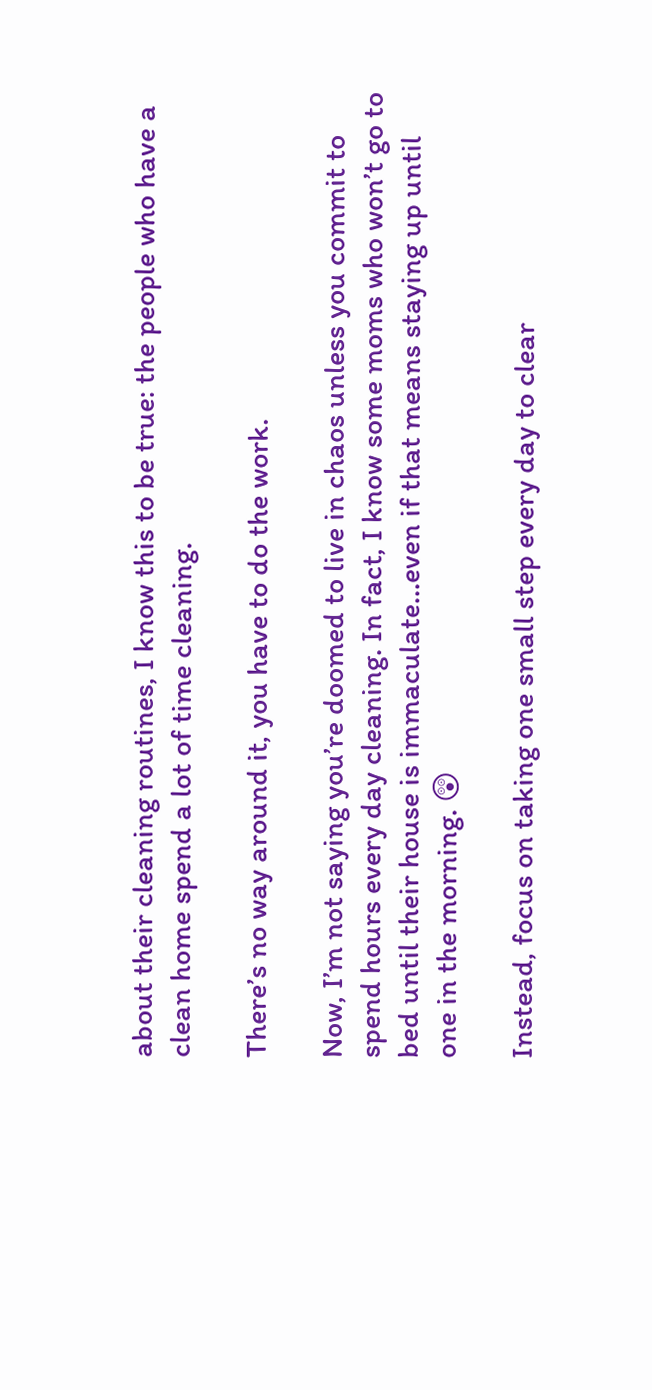about their cleaning routines, I know this to be true: the people who have a clean home spend a lot of time cleaning.

There’s no way around it, you have to do the work.

Now, I’m not saying you’re doomed to live in chaos unless you commit to spend hours every day cleaning. In fact, I know some moms who won’t go to bed until their house is immaculate…even if that means staying up until one in the morning. 😲

Instead, focus on taking one small step every day to clear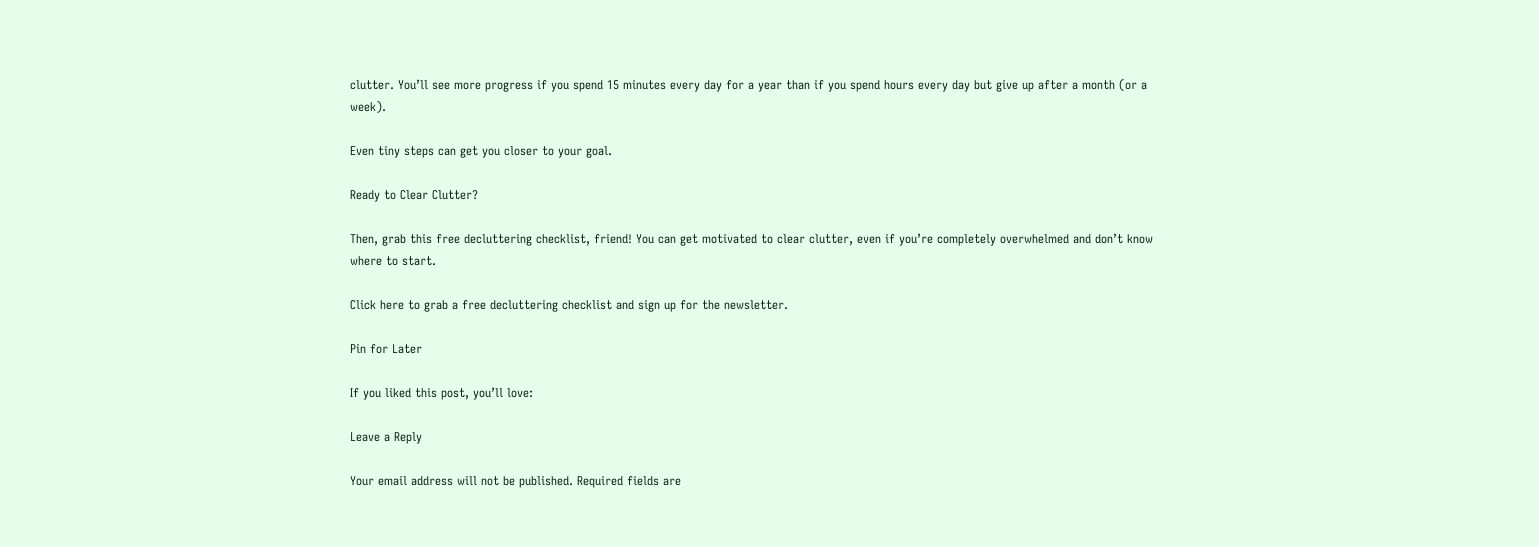clutter. You’ll see more progress if you spend 15 minutes every day for a year than if you spend hours every day but give up after a month (or a week).

Even tiny steps can get you closer to your goal.

Ready to Clear Clutter?

Then, grab this free decluttering checklist, friend! You can get motivated to clear clutter, even if you’re completely overwhelmed and don’t know where to start.

Click here to grab a free decluttering checklist and sign up for the newsletter.

Pin for Later

If you liked this post, you’ll love:

Leave a Reply

Your email address will not be published. Required fields are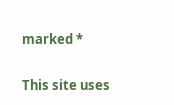marked *

This site uses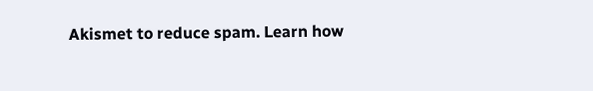Akismet to reduce spam. Learn how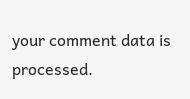your comment data is processed.